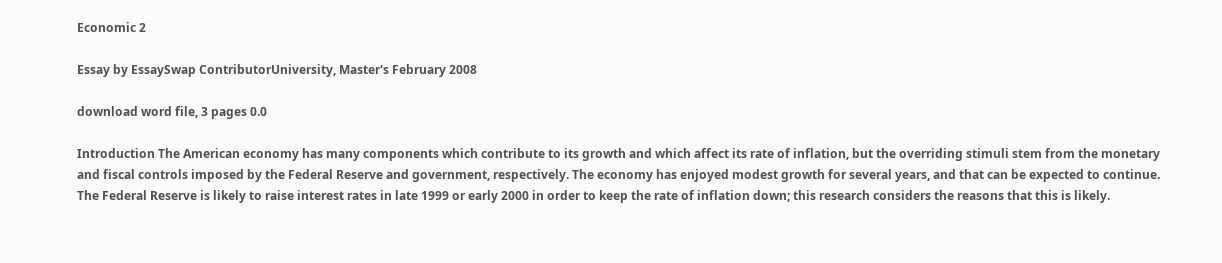Economic 2

Essay by EssaySwap ContributorUniversity, Master's February 2008

download word file, 3 pages 0.0

Introduction The American economy has many components which contribute to its growth and which affect its rate of inflation, but the overriding stimuli stem from the monetary and fiscal controls imposed by the Federal Reserve and government, respectively. The economy has enjoyed modest growth for several years, and that can be expected to continue. The Federal Reserve is likely to raise interest rates in late 1999 or early 2000 in order to keep the rate of inflation down; this research considers the reasons that this is likely.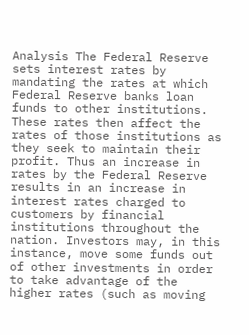Analysis The Federal Reserve sets interest rates by mandating the rates at which Federal Reserve banks loan funds to other institutions. These rates then affect the rates of those institutions as they seek to maintain their profit. Thus an increase in rates by the Federal Reserve results in an increase in interest rates charged to customers by financial institutions throughout the nation. Investors may, in this instance, move some funds out of other investments in order to take advantage of the higher rates (such as moving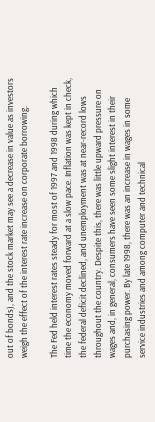out of bonds), and the stock market may see a decrease in value as investors weigh the effect of the interest rate increase on corporate borrowing.

The Fed held interest rates steady for most of 1997 and 1998 during which time the economy moved forward at a slow pace. Inflation was kept in check, the federal deficit declined, and unemployment was at near-record lows throughout the country. Despite this, there was little upward pressure on wages and, in general, consumers have seen some slight interest in their purchasing power. By late 1998, there was an increase in wages in some service industries and among computer and technical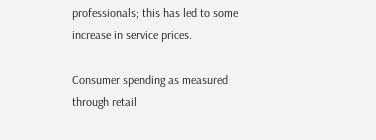professionals; this has led to some increase in service prices.

Consumer spending as measured through retail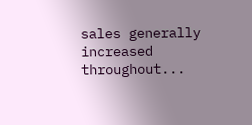sales generally increased throughout...